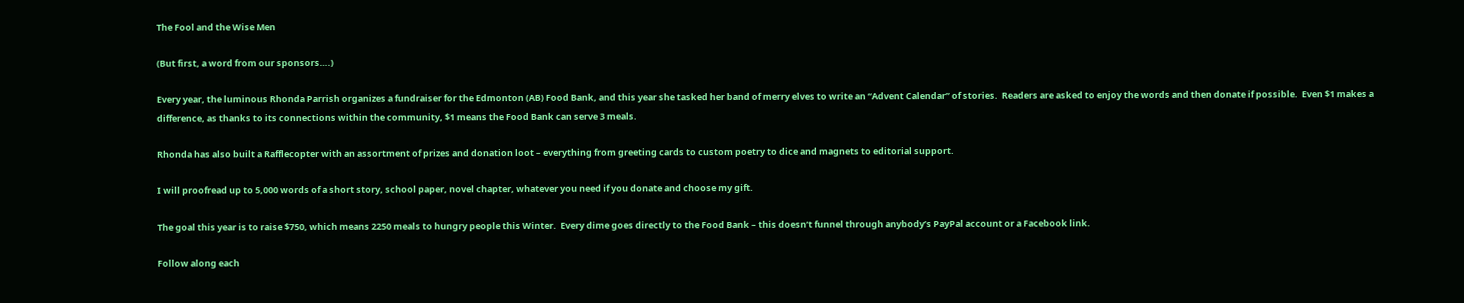The Fool and the Wise Men

(But first, a word from our sponsors….)

Every year, the luminous Rhonda Parrish organizes a fundraiser for the Edmonton (AB) Food Bank, and this year she tasked her band of merry elves to write an “Advent Calendar” of stories.  Readers are asked to enjoy the words and then donate if possible.  Even $1 makes a difference, as thanks to its connections within the community, $1 means the Food Bank can serve 3 meals.

Rhonda has also built a Rafflecopter with an assortment of prizes and donation loot – everything from greeting cards to custom poetry to dice and magnets to editorial support.

I will proofread up to 5,000 words of a short story, school paper, novel chapter, whatever you need if you donate and choose my gift.

The goal this year is to raise $750, which means 2250 meals to hungry people this Winter.  Every dime goes directly to the Food Bank – this doesn’t funnel through anybody’s PayPal account or a Facebook link.

Follow along each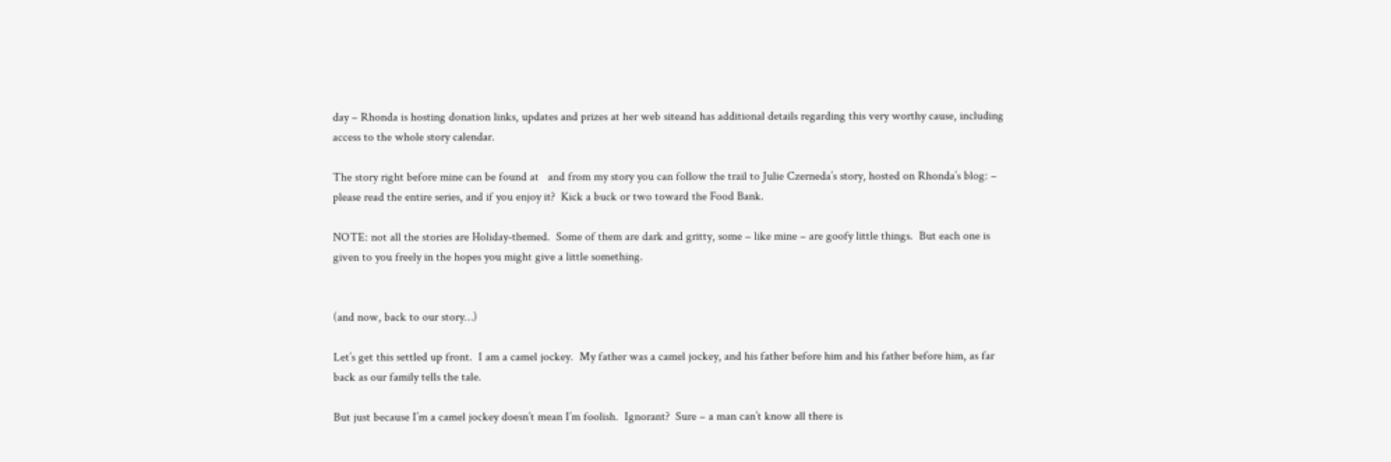day – Rhonda is hosting donation links, updates and prizes at her web siteand has additional details regarding this very worthy cause, including access to the whole story calendar.

The story right before mine can be found at   and from my story you can follow the trail to Julie Czerneda’s story, hosted on Rhonda’s blog: – please read the entire series, and if you enjoy it?  Kick a buck or two toward the Food Bank.

NOTE: not all the stories are Holiday-themed.  Some of them are dark and gritty, some – like mine – are goofy little things.  But each one is given to you freely in the hopes you might give a little something.


(and now, back to our story…)

Let’s get this settled up front.  I am a camel jockey.  My father was a camel jockey, and his father before him and his father before him, as far back as our family tells the tale.

But just because I’m a camel jockey doesn’t mean I’m foolish.  Ignorant?  Sure – a man can’t know all there is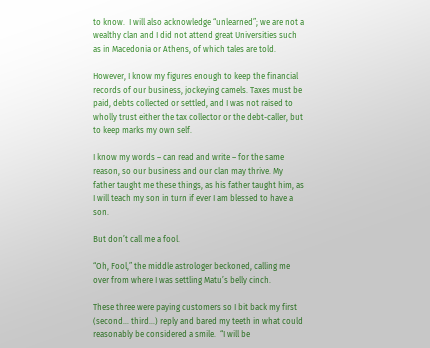to know.  I will also acknowledge “unlearned”; we are not a wealthy clan and I did not attend great Universities such as in Macedonia or Athens, of which tales are told.

However, I know my figures enough to keep the financial records of our business, jockeying camels. Taxes must be paid, debts collected or settled, and I was not raised to wholly trust either the tax collector or the debt-caller, but to keep marks my own self.

I know my words – can read and write – for the same reason, so our business and our clan may thrive. My father taught me these things, as his father taught him, as I will teach my son in turn if ever I am blessed to have a son.

But don’t call me a fool.

“Oh, Fool,” the middle astrologer beckoned, calling me over from where I was settling Matu’s belly cinch.

These three were paying customers so I bit back my first (second… third…) reply and bared my teeth in what could reasonably be considered a smile.  “I will be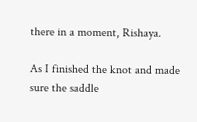there in a moment, Rishaya.

As I finished the knot and made sure the saddle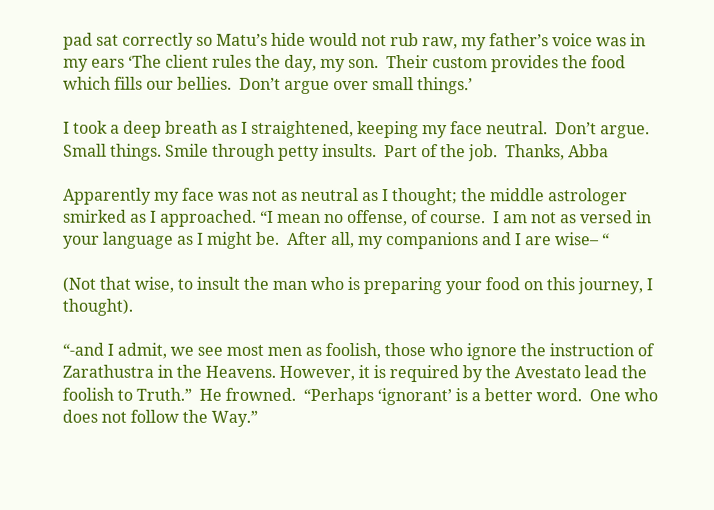pad sat correctly so Matu’s hide would not rub raw, my father’s voice was in my ears ‘The client rules the day, my son.  Their custom provides the food which fills our bellies.  Don’t argue over small things.’

I took a deep breath as I straightened, keeping my face neutral.  Don’t argue.  Small things. Smile through petty insults.  Part of the job.  Thanks, Abba

Apparently my face was not as neutral as I thought; the middle astrologer smirked as I approached. “I mean no offense, of course.  I am not as versed in your language as I might be.  After all, my companions and I are wise– “

(Not that wise, to insult the man who is preparing your food on this journey, I thought).

“-and I admit, we see most men as foolish, those who ignore the instruction of Zarathustra in the Heavens. However, it is required by the Avestato lead the foolish to Truth.”  He frowned.  “Perhaps ‘ignorant’ is a better word.  One who does not follow the Way.”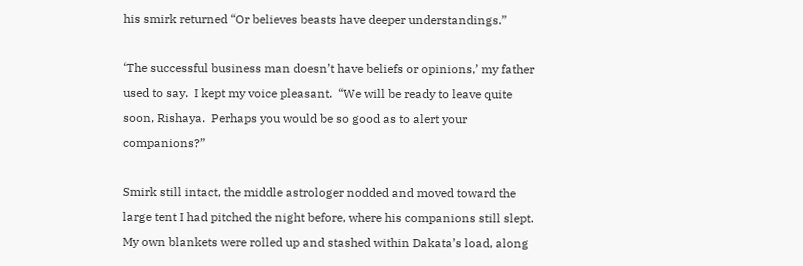his smirk returned “Or believes beasts have deeper understandings.”

‘The successful business man doesn’t have beliefs or opinions,’ my father used to say.  I kept my voice pleasant.  “We will be ready to leave quite soon, Rishaya.  Perhaps you would be so good as to alert your companions?”

Smirk still intact, the middle astrologer nodded and moved toward the large tent I had pitched the night before, where his companions still slept.  My own blankets were rolled up and stashed within Dakata’s load, along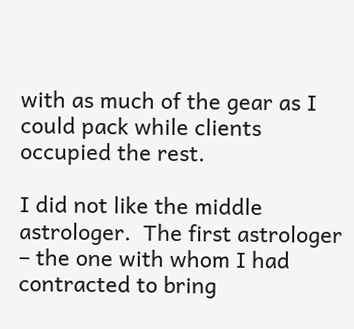with as much of the gear as I could pack while clients occupied the rest.

I did not like the middle astrologer.  The first astrologer – the one with whom I had contracted to bring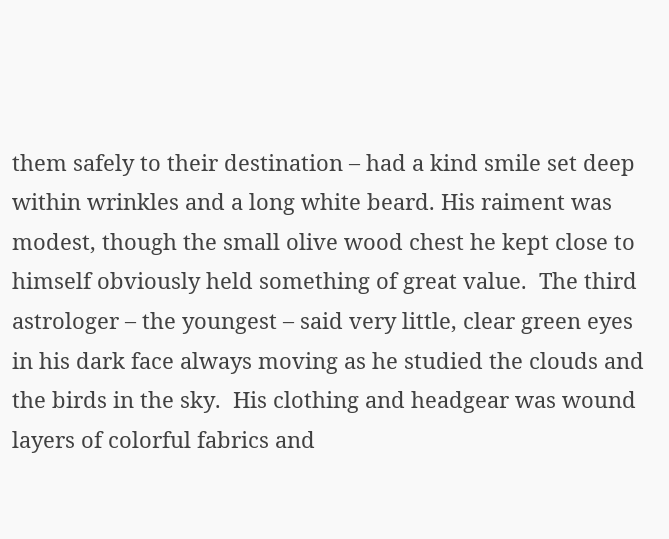them safely to their destination – had a kind smile set deep within wrinkles and a long white beard. His raiment was modest, though the small olive wood chest he kept close to himself obviously held something of great value.  The third astrologer – the youngest – said very little, clear green eyes in his dark face always moving as he studied the clouds and the birds in the sky.  His clothing and headgear was wound layers of colorful fabrics and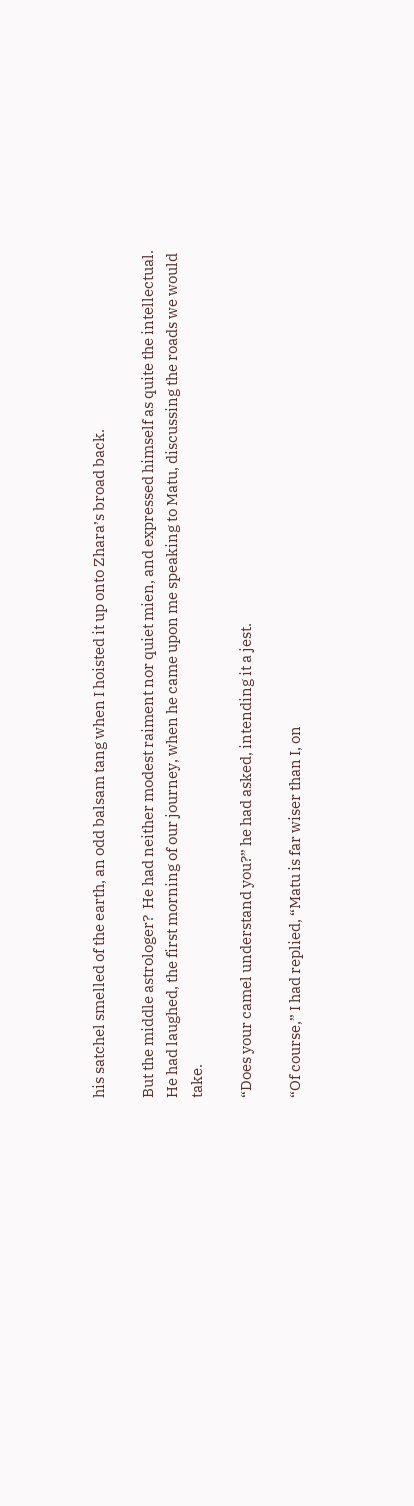his satchel smelled of the earth, an odd balsam tang when I hoisted it up onto Zhara’s broad back.

But the middle astrologer?  He had neither modest raiment nor quiet mien, and expressed himself as quite the intellectual.  He had laughed, the first morning of our journey, when he came upon me speaking to Matu, discussing the roads we would take.

“Does your camel understand you?” he had asked, intending it a jest.

“Of course,” I had replied, “Matu is far wiser than I, on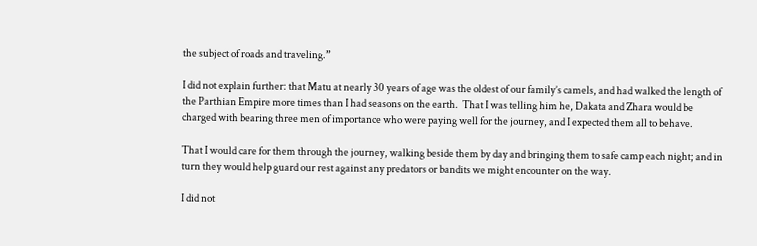the subject of roads and traveling.”

I did not explain further: that Matu at nearly 30 years of age was the oldest of our family’s camels, and had walked the length of the Parthian Empire more times than I had seasons on the earth.  That I was telling him he, Dakata and Zhara would be charged with bearing three men of importance who were paying well for the journey, and I expected them all to behave.

That I would care for them through the journey, walking beside them by day and bringing them to safe camp each night; and in turn they would help guard our rest against any predators or bandits we might encounter on the way.

I did not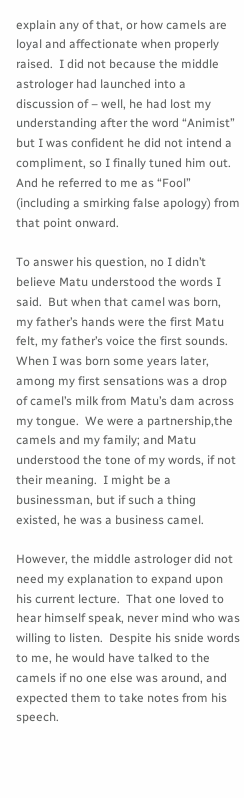explain any of that, or how camels are loyal and affectionate when properly raised.  I did not because the middle astrologer had launched into a discussion of – well, he had lost my understanding after the word “Animist” but I was confident he did not intend a compliment, so I finally tuned him out.  And he referred to me as “Fool” (including a smirking false apology) from that point onward.

To answer his question, no I didn’t believe Matu understood the words I said.  But when that camel was born, my father’s hands were the first Matu felt, my father’s voice the first sounds.  When I was born some years later, among my first sensations was a drop of camel’s milk from Matu’s dam across my tongue.  We were a partnership,the camels and my family; and Matu understood the tone of my words, if not their meaning.  I might be a businessman, but if such a thing existed, he was a business camel.

However, the middle astrologer did not need my explanation to expand upon his current lecture.  That one loved to hear himself speak, never mind who was willing to listen.  Despite his snide words to me, he would have talked to the camels if no one else was around, and expected them to take notes from his speech.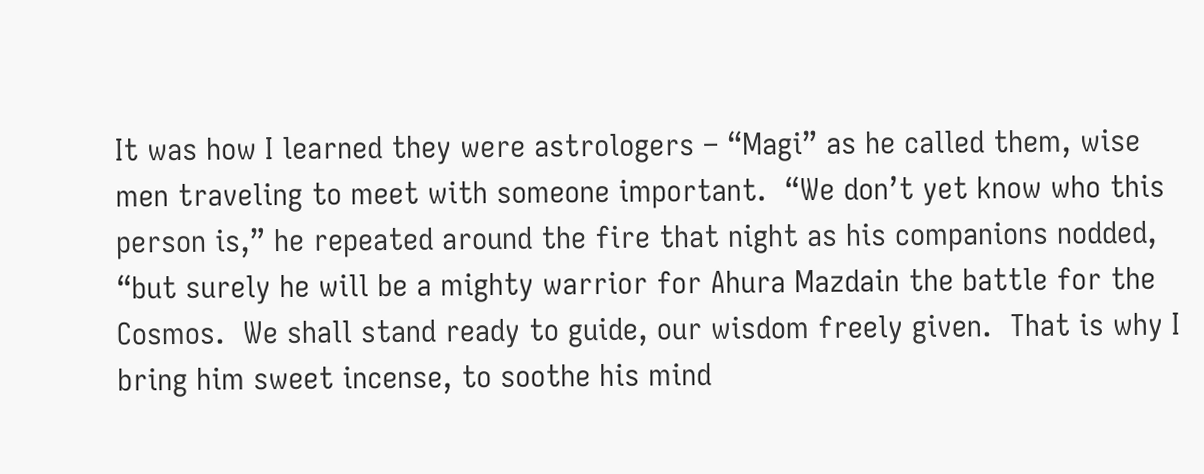It was how I learned they were astrologers – “Magi” as he called them, wise men traveling to meet with someone important.  “We don’t yet know who this person is,” he repeated around the fire that night as his companions nodded, “but surely he will be a mighty warrior for Ahura Mazdain the battle for the Cosmos.  We shall stand ready to guide, our wisdom freely given.  That is why I bring him sweet incense, to soothe his mind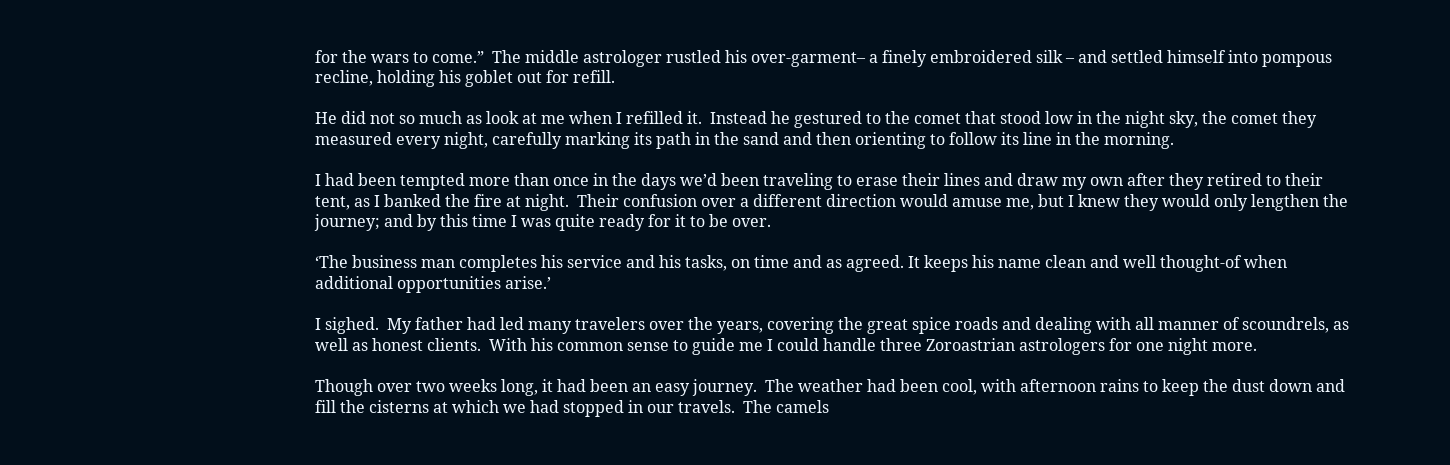for the wars to come.”  The middle astrologer rustled his over-garment– a finely embroidered silk – and settled himself into pompous recline, holding his goblet out for refill.

He did not so much as look at me when I refilled it.  Instead he gestured to the comet that stood low in the night sky, the comet they measured every night, carefully marking its path in the sand and then orienting to follow its line in the morning.

I had been tempted more than once in the days we’d been traveling to erase their lines and draw my own after they retired to their tent, as I banked the fire at night.  Their confusion over a different direction would amuse me, but I knew they would only lengthen the journey; and by this time I was quite ready for it to be over.

‘The business man completes his service and his tasks, on time and as agreed. It keeps his name clean and well thought-of when additional opportunities arise.’

I sighed.  My father had led many travelers over the years, covering the great spice roads and dealing with all manner of scoundrels, as well as honest clients.  With his common sense to guide me I could handle three Zoroastrian astrologers for one night more.

Though over two weeks long, it had been an easy journey.  The weather had been cool, with afternoon rains to keep the dust down and fill the cisterns at which we had stopped in our travels.  The camels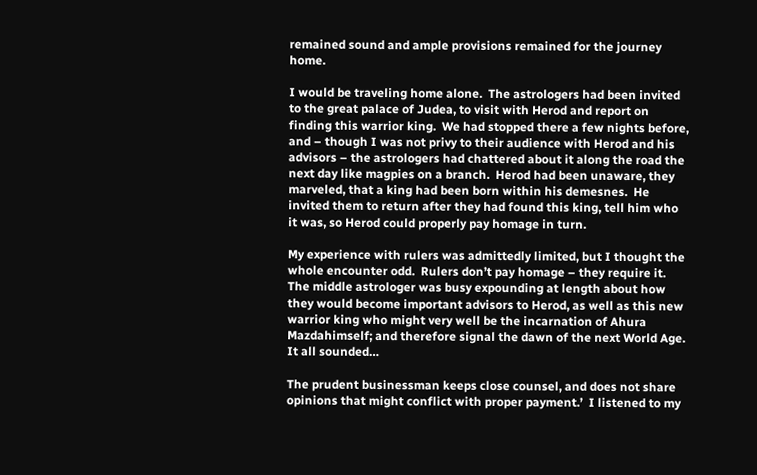remained sound and ample provisions remained for the journey home.

I would be traveling home alone.  The astrologers had been invited to the great palace of Judea, to visit with Herod and report on finding this warrior king.  We had stopped there a few nights before, and – though I was not privy to their audience with Herod and his advisors – the astrologers had chattered about it along the road the next day like magpies on a branch.  Herod had been unaware, they marveled, that a king had been born within his demesnes.  He invited them to return after they had found this king, tell him who it was, so Herod could properly pay homage in turn.

My experience with rulers was admittedly limited, but I thought the whole encounter odd.  Rulers don’t pay homage – they require it.  The middle astrologer was busy expounding at length about how they would become important advisors to Herod, as well as this new warrior king who might very well be the incarnation of Ahura Mazdahimself; and therefore signal the dawn of the next World Age.  It all sounded…

The prudent businessman keeps close counsel, and does not share opinions that might conflict with proper payment.’  I listened to my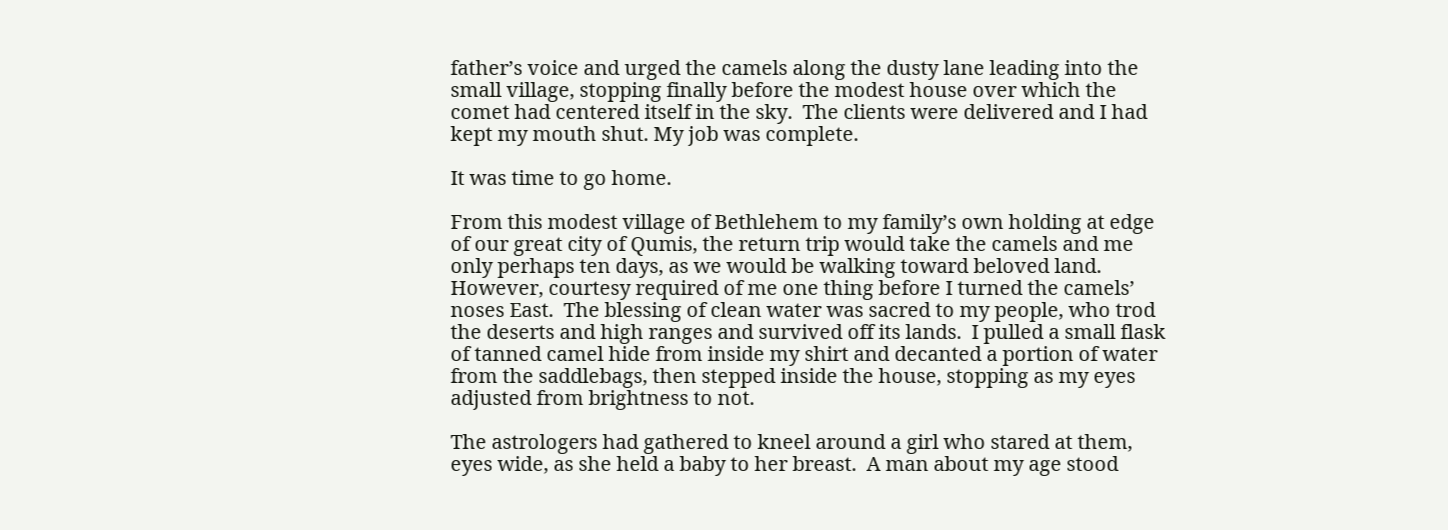father’s voice and urged the camels along the dusty lane leading into the small village, stopping finally before the modest house over which the comet had centered itself in the sky.  The clients were delivered and I had kept my mouth shut. My job was complete.

It was time to go home.

From this modest village of Bethlehem to my family’s own holding at edge of our great city of Qumis, the return trip would take the camels and me only perhaps ten days, as we would be walking toward beloved land.  However, courtesy required of me one thing before I turned the camels’ noses East.  The blessing of clean water was sacred to my people, who trod the deserts and high ranges and survived off its lands.  I pulled a small flask of tanned camel hide from inside my shirt and decanted a portion of water from the saddlebags, then stepped inside the house, stopping as my eyes adjusted from brightness to not.

The astrologers had gathered to kneel around a girl who stared at them, eyes wide, as she held a baby to her breast.  A man about my age stood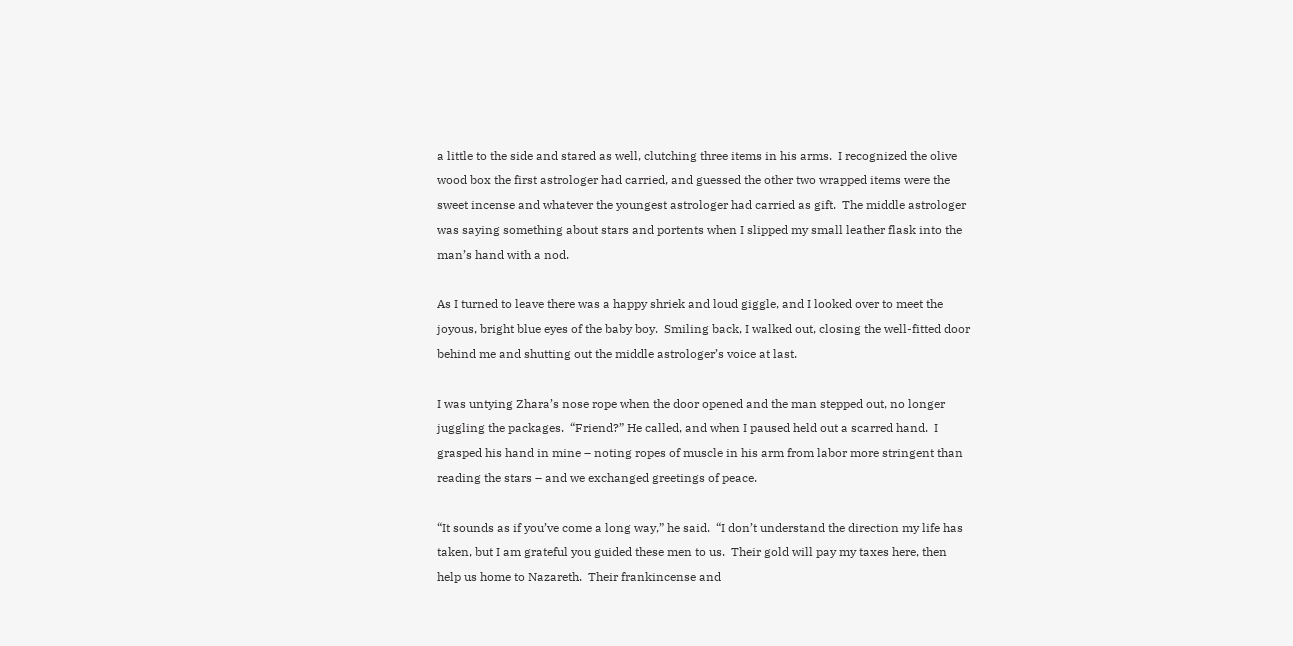a little to the side and stared as well, clutching three items in his arms.  I recognized the olive wood box the first astrologer had carried, and guessed the other two wrapped items were the sweet incense and whatever the youngest astrologer had carried as gift.  The middle astrologer was saying something about stars and portents when I slipped my small leather flask into the man’s hand with a nod.

As I turned to leave there was a happy shriek and loud giggle, and I looked over to meet the joyous, bright blue eyes of the baby boy.  Smiling back, I walked out, closing the well-fitted door behind me and shutting out the middle astrologer’s voice at last.

I was untying Zhara’s nose rope when the door opened and the man stepped out, no longer juggling the packages.  “Friend?” He called, and when I paused held out a scarred hand.  I grasped his hand in mine – noting ropes of muscle in his arm from labor more stringent than reading the stars – and we exchanged greetings of peace.

“It sounds as if you’ve come a long way,” he said.  “I don’t understand the direction my life has taken, but I am grateful you guided these men to us.  Their gold will pay my taxes here, then help us home to Nazareth.  Their frankincense and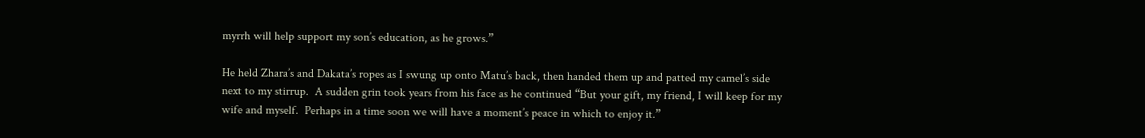myrrh will help support my son’s education, as he grows.”

He held Zhara’s and Dakata’s ropes as I swung up onto Matu’s back, then handed them up and patted my camel’s side next to my stirrup.  A sudden grin took years from his face as he continued “But your gift, my friend, I will keep for my wife and myself.  Perhaps in a time soon we will have a moment’s peace in which to enjoy it.”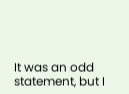It was an odd statement, but I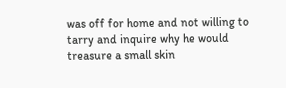was off for home and not willing to tarry and inquire why he would treasure a small skin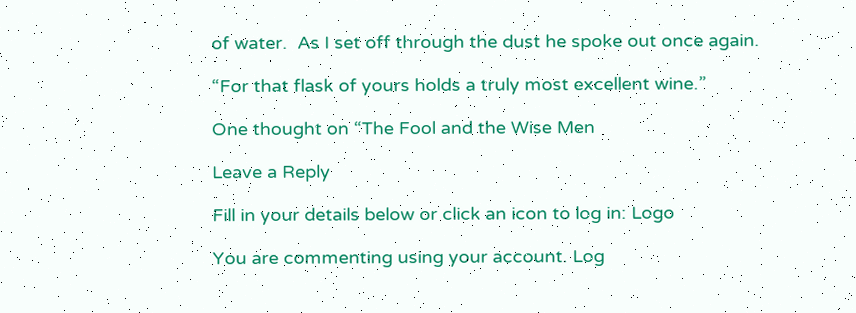of water.  As I set off through the dust he spoke out once again.

“For that flask of yours holds a truly most excellent wine.”

One thought on “The Fool and the Wise Men

Leave a Reply

Fill in your details below or click an icon to log in: Logo

You are commenting using your account. Log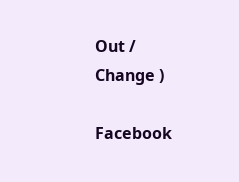Out /  Change )

Facebook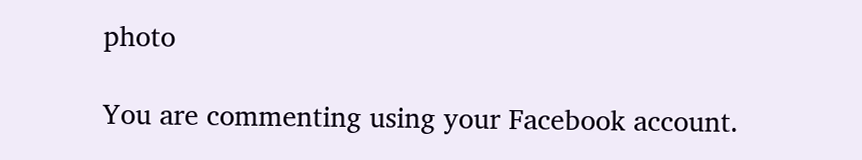photo

You are commenting using your Facebook account.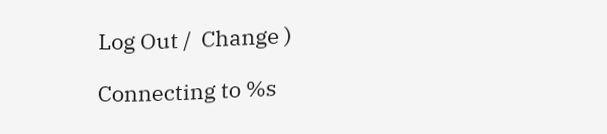Log Out /  Change )

Connecting to %s